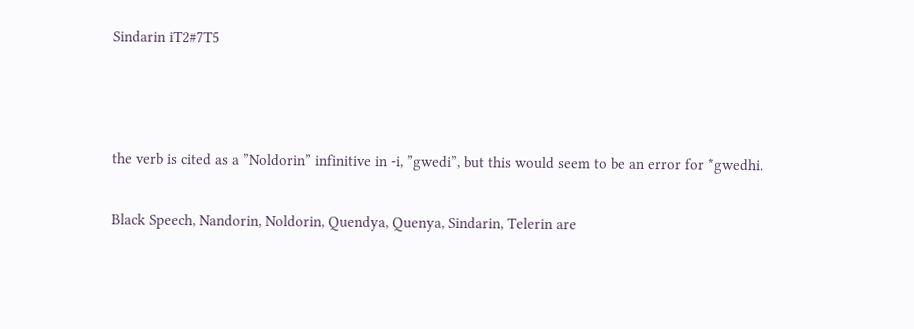Sindarin iT2#7T5



the verb is cited as a ”Noldorin” infinitive in -i, ”gwedi”, but this would seem to be an error for *gwedhi.

Black Speech, Nandorin, Noldorin, Quendya, Quenya, Sindarin, Telerin are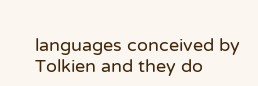languages conceived by Tolkien and they do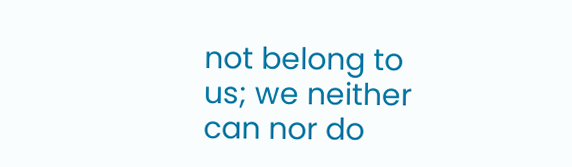not belong to us; we neither can nor do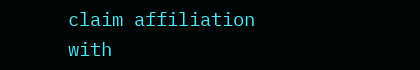claim affiliation with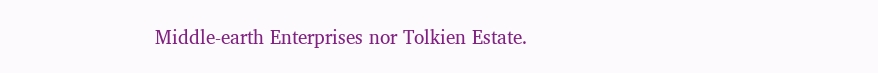Middle-earth Enterprises nor Tolkien Estate.